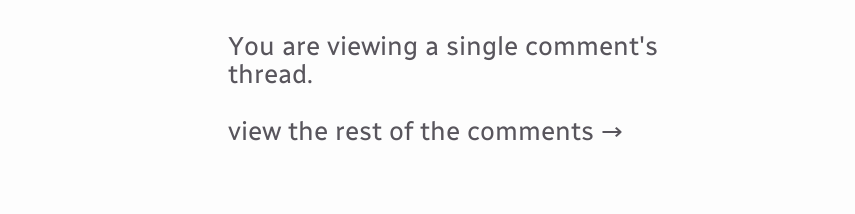You are viewing a single comment's thread.

view the rest of the comments →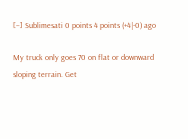[–] Sublimesati 0 points 4 points (+4|-0) ago

My truck only goes 70 on flat or downward sloping terrain. Get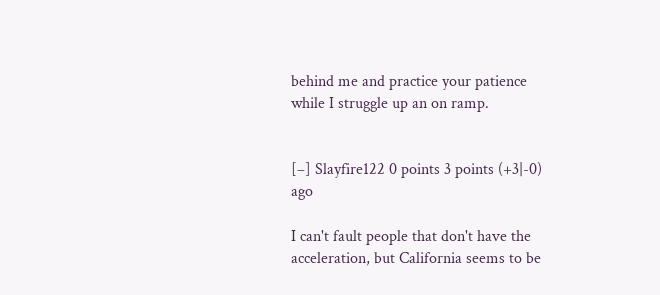behind me and practice your patience while I struggle up an on ramp.


[–] Slayfire122 0 points 3 points (+3|-0) ago

I can't fault people that don't have the acceleration, but California seems to be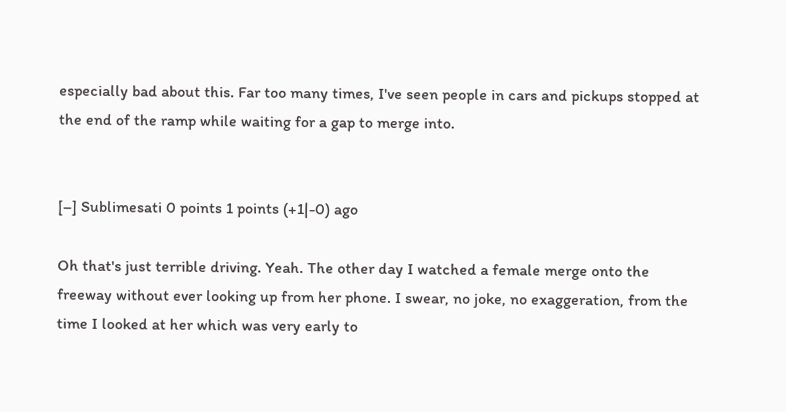especially bad about this. Far too many times, I've seen people in cars and pickups stopped at the end of the ramp while waiting for a gap to merge into.


[–] Sublimesati 0 points 1 points (+1|-0) ago

Oh that's just terrible driving. Yeah. The other day I watched a female merge onto the freeway without ever looking up from her phone. I swear, no joke, no exaggeration, from the time I looked at her which was very early to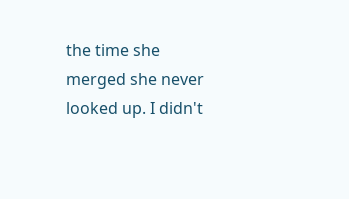the time she merged she never looked up. I didn't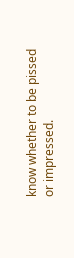know whether to be pissed or impressed.